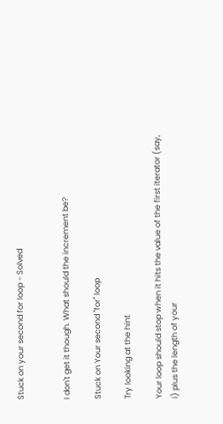Stuck on your second for loop - Solved


I don't get it though. What should the increment be?

Stuck on Your second "for" loop

Try looking at the hint

Your loop should stop when it hits the value of the first iterator (say, i) plus the length of your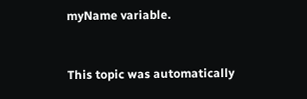myName variable.


This topic was automatically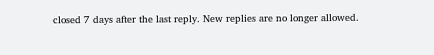closed 7 days after the last reply. New replies are no longer allowed.